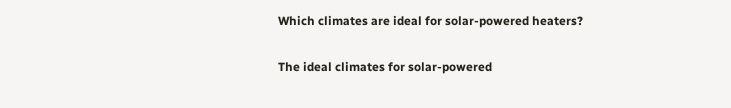Which climates are ideal for solar-powered heaters?

The ideal climates for solar-powered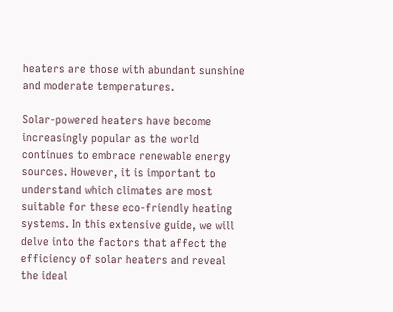heaters are those with abundant sunshine and moderate temperatures.

Solar-powered heaters have become increasingly popular as the world continues to embrace renewable energy sources. However, it is important to understand which climates are most suitable for these eco-friendly heating systems. In this extensive guide, we will delve into the factors that affect the efficiency of solar heaters and reveal the ideal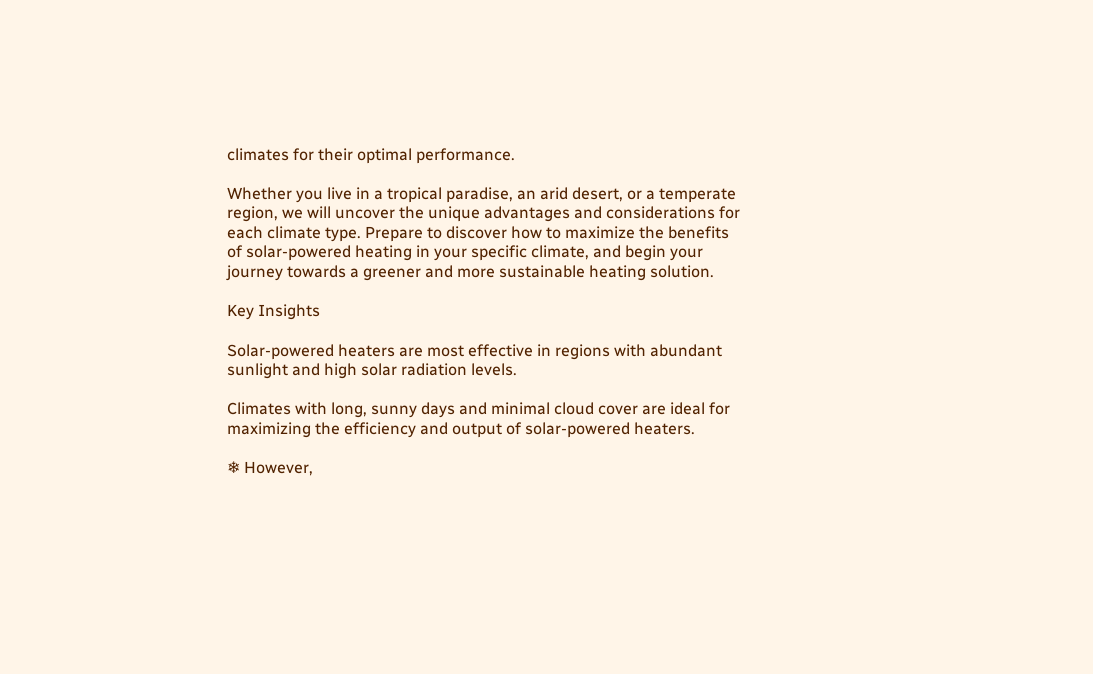climates for their optimal performance.

Whether you live in a tropical paradise, an arid desert, or a temperate region, we will uncover the unique advantages and considerations for each climate type. Prepare to discover how to maximize the benefits of solar-powered heating in your specific climate, and begin your journey towards a greener and more sustainable heating solution.

Key Insights

Solar-powered heaters are most effective in regions with abundant sunlight and high solar radiation levels.

Climates with long, sunny days and minimal cloud cover are ideal for maximizing the efficiency and output of solar-powered heaters.

❄ However,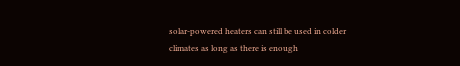solar-powered heaters can still be used in colder climates as long as there is enough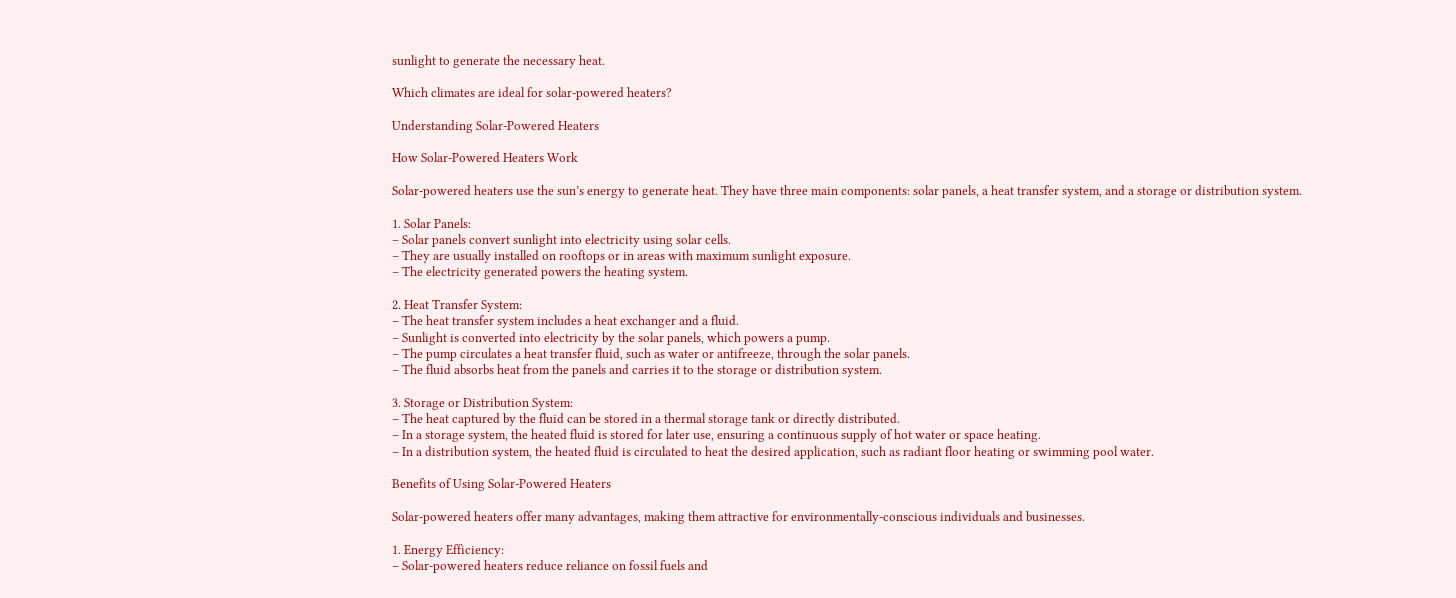sunlight to generate the necessary heat.

Which climates are ideal for solar-powered heaters?

Understanding Solar-Powered Heaters

How Solar-Powered Heaters Work

Solar-powered heaters use the sun’s energy to generate heat. They have three main components: solar panels, a heat transfer system, and a storage or distribution system.

1. Solar Panels:
– Solar panels convert sunlight into electricity using solar cells.
– They are usually installed on rooftops or in areas with maximum sunlight exposure.
– The electricity generated powers the heating system.

2. Heat Transfer System:
– The heat transfer system includes a heat exchanger and a fluid.
– Sunlight is converted into electricity by the solar panels, which powers a pump.
– The pump circulates a heat transfer fluid, such as water or antifreeze, through the solar panels.
– The fluid absorbs heat from the panels and carries it to the storage or distribution system.

3. Storage or Distribution System:
– The heat captured by the fluid can be stored in a thermal storage tank or directly distributed.
– In a storage system, the heated fluid is stored for later use, ensuring a continuous supply of hot water or space heating.
– In a distribution system, the heated fluid is circulated to heat the desired application, such as radiant floor heating or swimming pool water.

Benefits of Using Solar-Powered Heaters

Solar-powered heaters offer many advantages, making them attractive for environmentally-conscious individuals and businesses.

1. Energy Efficiency:
– Solar-powered heaters reduce reliance on fossil fuels and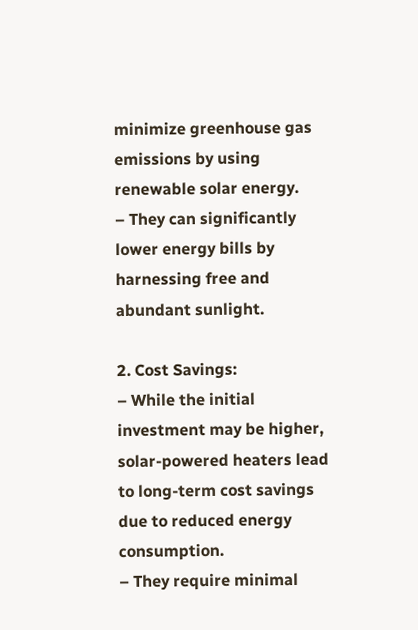minimize greenhouse gas emissions by using renewable solar energy.
– They can significantly lower energy bills by harnessing free and abundant sunlight.

2. Cost Savings:
– While the initial investment may be higher, solar-powered heaters lead to long-term cost savings due to reduced energy consumption.
– They require minimal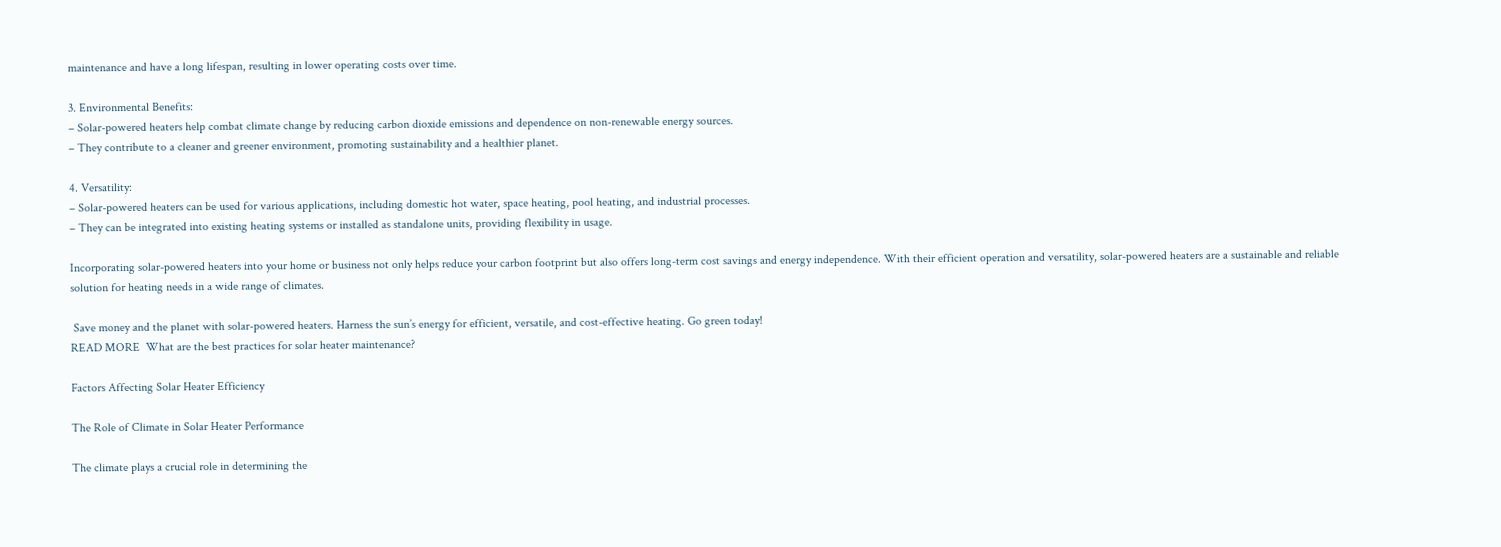maintenance and have a long lifespan, resulting in lower operating costs over time.

3. Environmental Benefits:
– Solar-powered heaters help combat climate change by reducing carbon dioxide emissions and dependence on non-renewable energy sources.
– They contribute to a cleaner and greener environment, promoting sustainability and a healthier planet.

4. Versatility:
– Solar-powered heaters can be used for various applications, including domestic hot water, space heating, pool heating, and industrial processes.
– They can be integrated into existing heating systems or installed as standalone units, providing flexibility in usage.

Incorporating solar-powered heaters into your home or business not only helps reduce your carbon footprint but also offers long-term cost savings and energy independence. With their efficient operation and versatility, solar-powered heaters are a sustainable and reliable solution for heating needs in a wide range of climates.

 Save money and the planet with solar-powered heaters. Harness the sun’s energy for efficient, versatile, and cost-effective heating. Go green today!
READ MORE  What are the best practices for solar heater maintenance?

Factors Affecting Solar Heater Efficiency

The Role of Climate in Solar Heater Performance

The climate plays a crucial role in determining the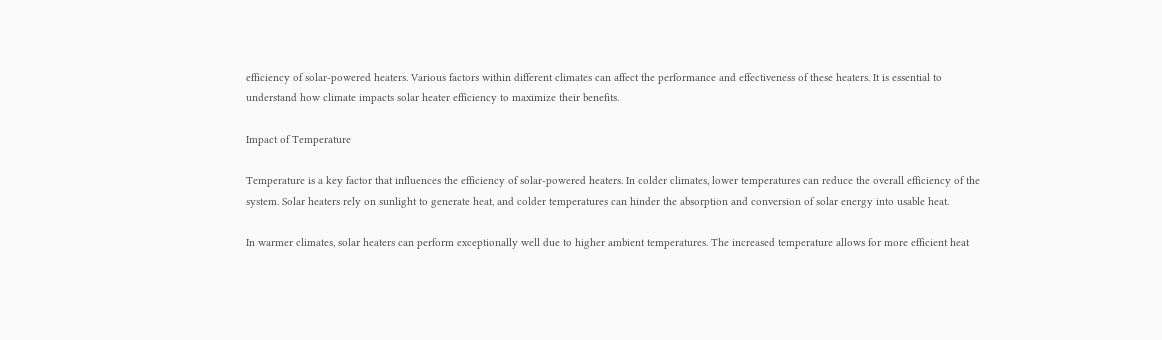efficiency of solar-powered heaters. Various factors within different climates can affect the performance and effectiveness of these heaters. It is essential to understand how climate impacts solar heater efficiency to maximize their benefits.

Impact of Temperature

Temperature is a key factor that influences the efficiency of solar-powered heaters. In colder climates, lower temperatures can reduce the overall efficiency of the system. Solar heaters rely on sunlight to generate heat, and colder temperatures can hinder the absorption and conversion of solar energy into usable heat.

In warmer climates, solar heaters can perform exceptionally well due to higher ambient temperatures. The increased temperature allows for more efficient heat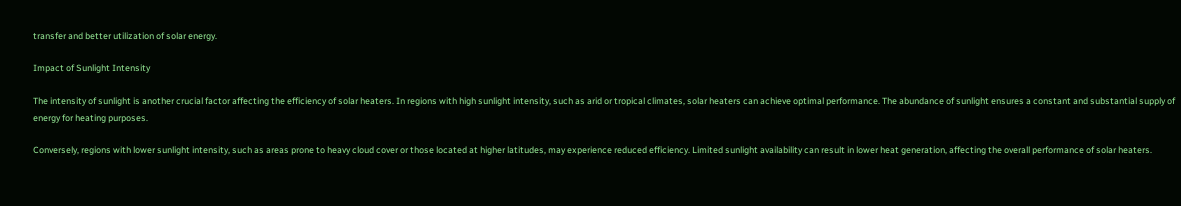transfer and better utilization of solar energy.

Impact of Sunlight Intensity

The intensity of sunlight is another crucial factor affecting the efficiency of solar heaters. In regions with high sunlight intensity, such as arid or tropical climates, solar heaters can achieve optimal performance. The abundance of sunlight ensures a constant and substantial supply of energy for heating purposes.

Conversely, regions with lower sunlight intensity, such as areas prone to heavy cloud cover or those located at higher latitudes, may experience reduced efficiency. Limited sunlight availability can result in lower heat generation, affecting the overall performance of solar heaters.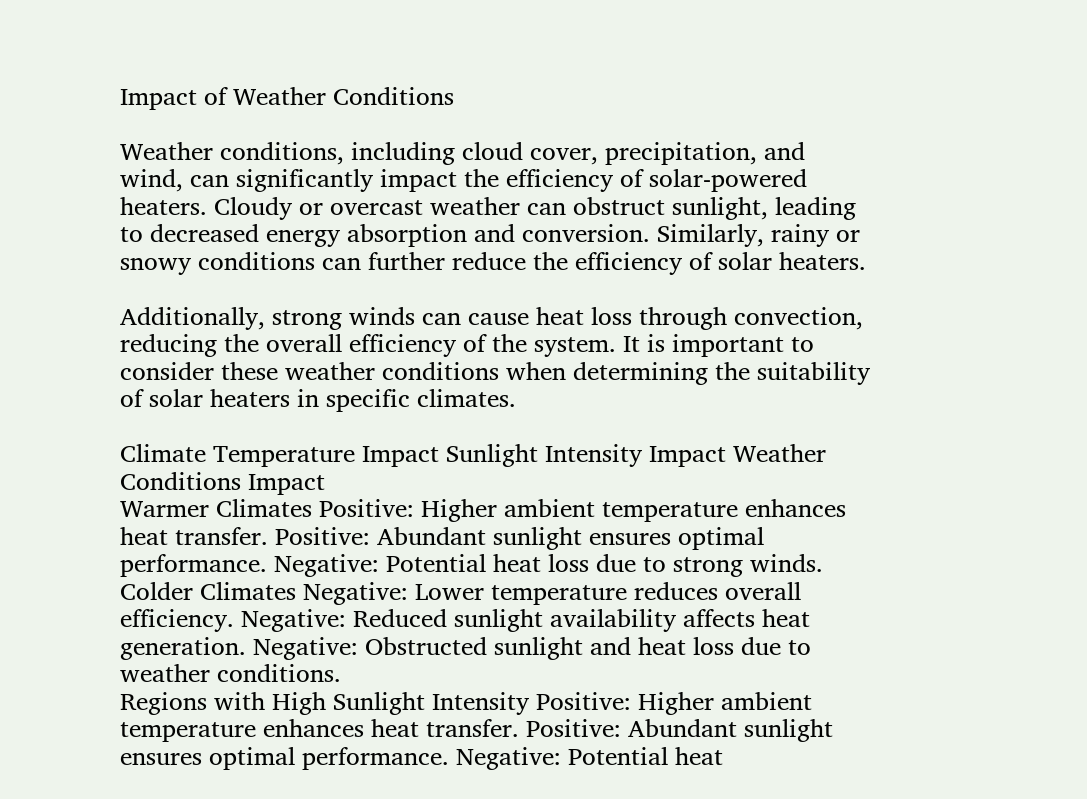Impact of Weather Conditions

Weather conditions, including cloud cover, precipitation, and wind, can significantly impact the efficiency of solar-powered heaters. Cloudy or overcast weather can obstruct sunlight, leading to decreased energy absorption and conversion. Similarly, rainy or snowy conditions can further reduce the efficiency of solar heaters.

Additionally, strong winds can cause heat loss through convection, reducing the overall efficiency of the system. It is important to consider these weather conditions when determining the suitability of solar heaters in specific climates.

Climate Temperature Impact Sunlight Intensity Impact Weather Conditions Impact
Warmer Climates Positive: Higher ambient temperature enhances heat transfer. Positive: Abundant sunlight ensures optimal performance. Negative: Potential heat loss due to strong winds.
Colder Climates Negative: Lower temperature reduces overall efficiency. Negative: Reduced sunlight availability affects heat generation. Negative: Obstructed sunlight and heat loss due to weather conditions.
Regions with High Sunlight Intensity Positive: Higher ambient temperature enhances heat transfer. Positive: Abundant sunlight ensures optimal performance. Negative: Potential heat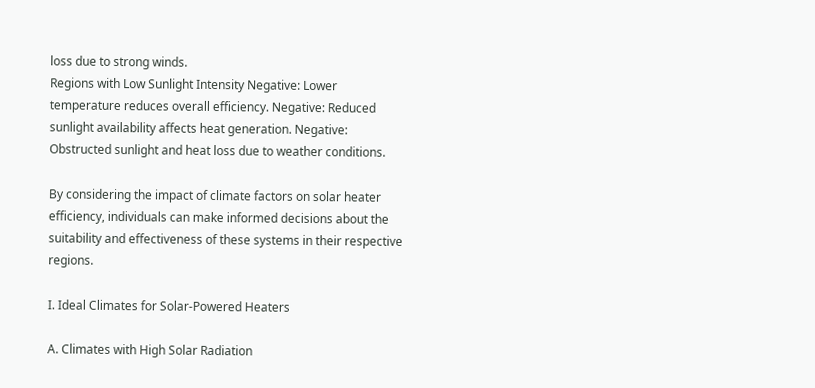loss due to strong winds.
Regions with Low Sunlight Intensity Negative: Lower temperature reduces overall efficiency. Negative: Reduced sunlight availability affects heat generation. Negative: Obstructed sunlight and heat loss due to weather conditions.

By considering the impact of climate factors on solar heater efficiency, individuals can make informed decisions about the suitability and effectiveness of these systems in their respective regions.

I. Ideal Climates for Solar-Powered Heaters

A. Climates with High Solar Radiation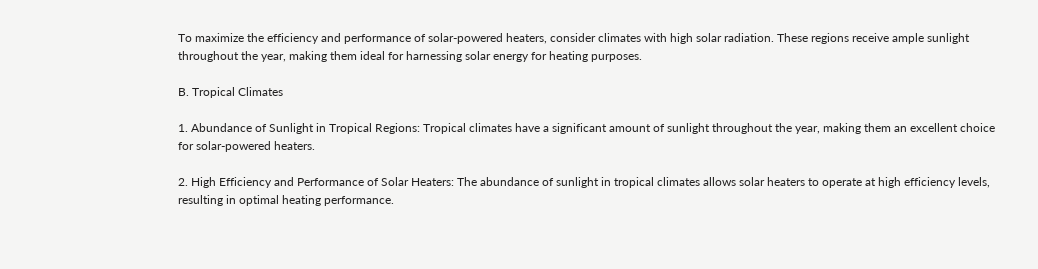To maximize the efficiency and performance of solar-powered heaters, consider climates with high solar radiation. These regions receive ample sunlight throughout the year, making them ideal for harnessing solar energy for heating purposes.

B. Tropical Climates

1. Abundance of Sunlight in Tropical Regions: Tropical climates have a significant amount of sunlight throughout the year, making them an excellent choice for solar-powered heaters.

2. High Efficiency and Performance of Solar Heaters: The abundance of sunlight in tropical climates allows solar heaters to operate at high efficiency levels, resulting in optimal heating performance.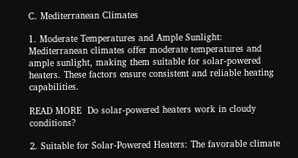C. Mediterranean Climates

1. Moderate Temperatures and Ample Sunlight: Mediterranean climates offer moderate temperatures and ample sunlight, making them suitable for solar-powered heaters. These factors ensure consistent and reliable heating capabilities.

READ MORE  Do solar-powered heaters work in cloudy conditions?

2. Suitable for Solar-Powered Heaters: The favorable climate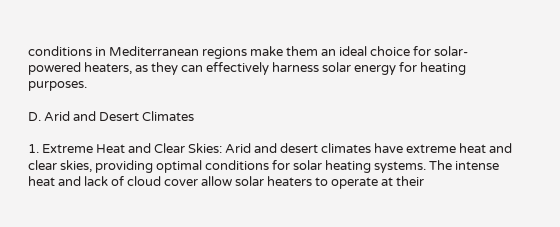conditions in Mediterranean regions make them an ideal choice for solar-powered heaters, as they can effectively harness solar energy for heating purposes.

D. Arid and Desert Climates

1. Extreme Heat and Clear Skies: Arid and desert climates have extreme heat and clear skies, providing optimal conditions for solar heating systems. The intense heat and lack of cloud cover allow solar heaters to operate at their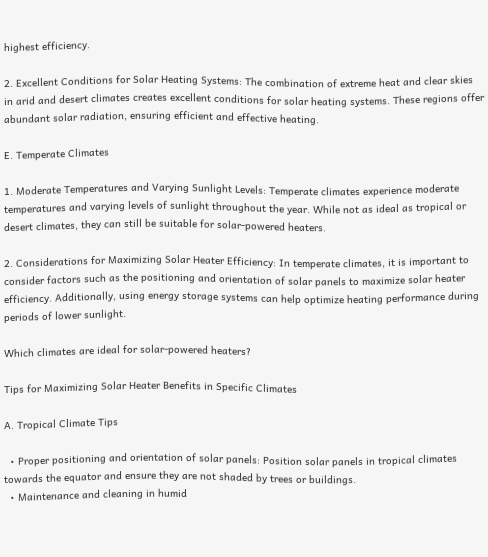highest efficiency.

2. Excellent Conditions for Solar Heating Systems: The combination of extreme heat and clear skies in arid and desert climates creates excellent conditions for solar heating systems. These regions offer abundant solar radiation, ensuring efficient and effective heating.

E. Temperate Climates

1. Moderate Temperatures and Varying Sunlight Levels: Temperate climates experience moderate temperatures and varying levels of sunlight throughout the year. While not as ideal as tropical or desert climates, they can still be suitable for solar-powered heaters.

2. Considerations for Maximizing Solar Heater Efficiency: In temperate climates, it is important to consider factors such as the positioning and orientation of solar panels to maximize solar heater efficiency. Additionally, using energy storage systems can help optimize heating performance during periods of lower sunlight.

Which climates are ideal for solar-powered heaters?

Tips for Maximizing Solar Heater Benefits in Specific Climates

A. Tropical Climate Tips

  • Proper positioning and orientation of solar panels: Position solar panels in tropical climates towards the equator and ensure they are not shaded by trees or buildings.
  • Maintenance and cleaning in humid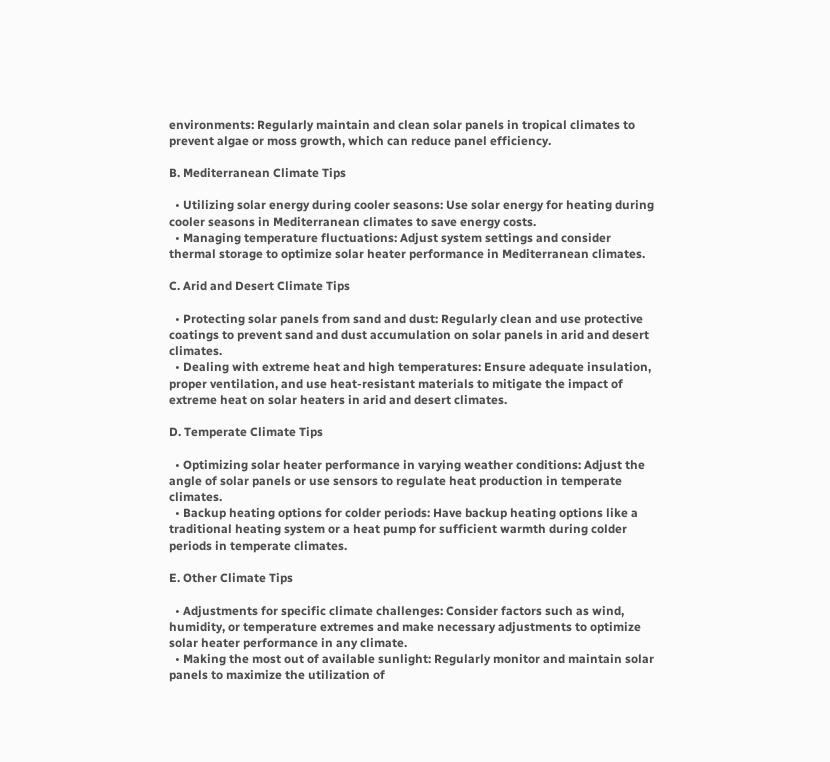environments: Regularly maintain and clean solar panels in tropical climates to prevent algae or moss growth, which can reduce panel efficiency.

B. Mediterranean Climate Tips

  • Utilizing solar energy during cooler seasons: Use solar energy for heating during cooler seasons in Mediterranean climates to save energy costs.
  • Managing temperature fluctuations: Adjust system settings and consider thermal storage to optimize solar heater performance in Mediterranean climates.

C. Arid and Desert Climate Tips

  • Protecting solar panels from sand and dust: Regularly clean and use protective coatings to prevent sand and dust accumulation on solar panels in arid and desert climates.
  • Dealing with extreme heat and high temperatures: Ensure adequate insulation, proper ventilation, and use heat-resistant materials to mitigate the impact of extreme heat on solar heaters in arid and desert climates.

D. Temperate Climate Tips

  • Optimizing solar heater performance in varying weather conditions: Adjust the angle of solar panels or use sensors to regulate heat production in temperate climates.
  • Backup heating options for colder periods: Have backup heating options like a traditional heating system or a heat pump for sufficient warmth during colder periods in temperate climates.

E. Other Climate Tips

  • Adjustments for specific climate challenges: Consider factors such as wind, humidity, or temperature extremes and make necessary adjustments to optimize solar heater performance in any climate.
  • Making the most out of available sunlight: Regularly monitor and maintain solar panels to maximize the utilization of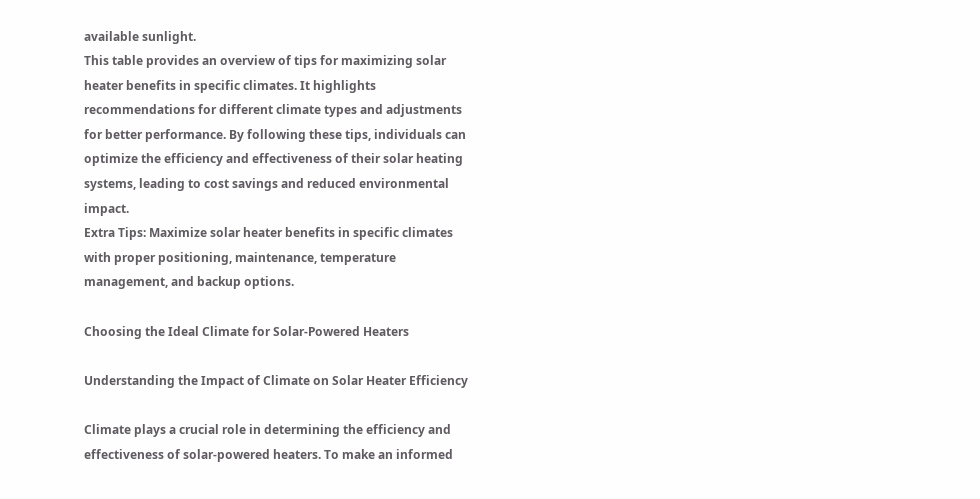available sunlight.
This table provides an overview of tips for maximizing solar heater benefits in specific climates. It highlights recommendations for different climate types and adjustments for better performance. By following these tips, individuals can optimize the efficiency and effectiveness of their solar heating systems, leading to cost savings and reduced environmental impact.
Extra Tips: Maximize solar heater benefits in specific climates with proper positioning, maintenance, temperature management, and backup options.

Choosing the Ideal Climate for Solar-Powered Heaters

Understanding the Impact of Climate on Solar Heater Efficiency

Climate plays a crucial role in determining the efficiency and effectiveness of solar-powered heaters. To make an informed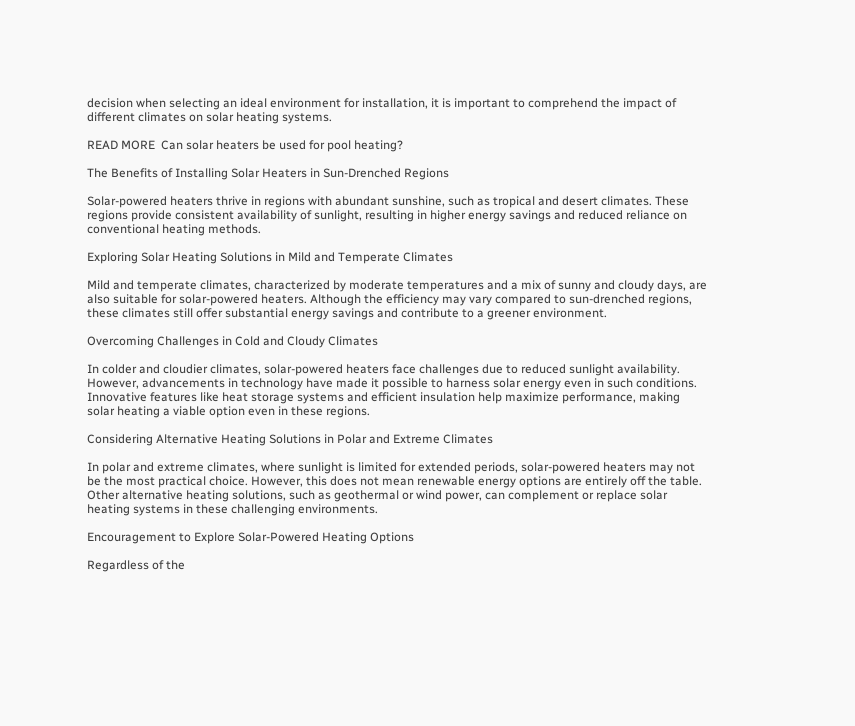decision when selecting an ideal environment for installation, it is important to comprehend the impact of different climates on solar heating systems.

READ MORE  Can solar heaters be used for pool heating?

The Benefits of Installing Solar Heaters in Sun-Drenched Regions

Solar-powered heaters thrive in regions with abundant sunshine, such as tropical and desert climates. These regions provide consistent availability of sunlight, resulting in higher energy savings and reduced reliance on conventional heating methods.

Exploring Solar Heating Solutions in Mild and Temperate Climates

Mild and temperate climates, characterized by moderate temperatures and a mix of sunny and cloudy days, are also suitable for solar-powered heaters. Although the efficiency may vary compared to sun-drenched regions, these climates still offer substantial energy savings and contribute to a greener environment.

Overcoming Challenges in Cold and Cloudy Climates

In colder and cloudier climates, solar-powered heaters face challenges due to reduced sunlight availability. However, advancements in technology have made it possible to harness solar energy even in such conditions. Innovative features like heat storage systems and efficient insulation help maximize performance, making solar heating a viable option even in these regions.

Considering Alternative Heating Solutions in Polar and Extreme Climates

In polar and extreme climates, where sunlight is limited for extended periods, solar-powered heaters may not be the most practical choice. However, this does not mean renewable energy options are entirely off the table. Other alternative heating solutions, such as geothermal or wind power, can complement or replace solar heating systems in these challenging environments.

Encouragement to Explore Solar-Powered Heating Options

Regardless of the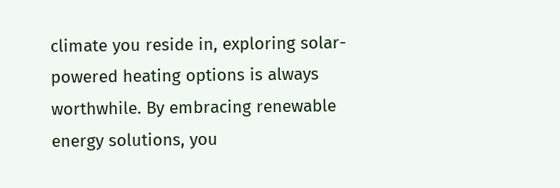climate you reside in, exploring solar-powered heating options is always worthwhile. By embracing renewable energy solutions, you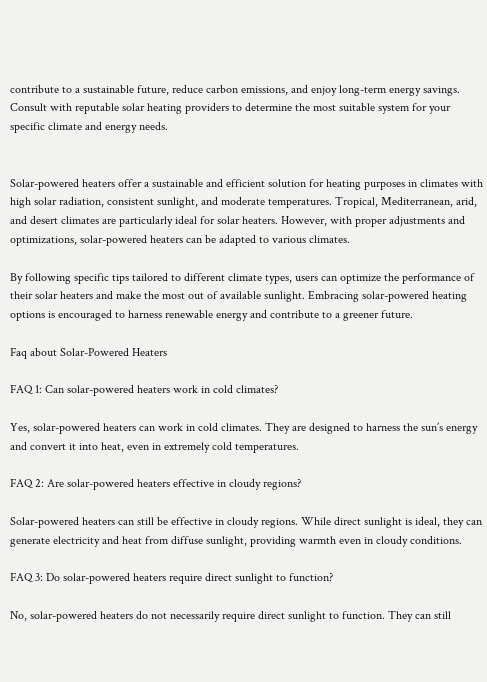contribute to a sustainable future, reduce carbon emissions, and enjoy long-term energy savings. Consult with reputable solar heating providers to determine the most suitable system for your specific climate and energy needs.


Solar-powered heaters offer a sustainable and efficient solution for heating purposes in climates with high solar radiation, consistent sunlight, and moderate temperatures. Tropical, Mediterranean, arid, and desert climates are particularly ideal for solar heaters. However, with proper adjustments and optimizations, solar-powered heaters can be adapted to various climates.

By following specific tips tailored to different climate types, users can optimize the performance of their solar heaters and make the most out of available sunlight. Embracing solar-powered heating options is encouraged to harness renewable energy and contribute to a greener future.

Faq about Solar-Powered Heaters

FAQ 1: Can solar-powered heaters work in cold climates?

Yes, solar-powered heaters can work in cold climates. They are designed to harness the sun’s energy and convert it into heat, even in extremely cold temperatures.

FAQ 2: Are solar-powered heaters effective in cloudy regions?

Solar-powered heaters can still be effective in cloudy regions. While direct sunlight is ideal, they can generate electricity and heat from diffuse sunlight, providing warmth even in cloudy conditions.

FAQ 3: Do solar-powered heaters require direct sunlight to function?

No, solar-powered heaters do not necessarily require direct sunlight to function. They can still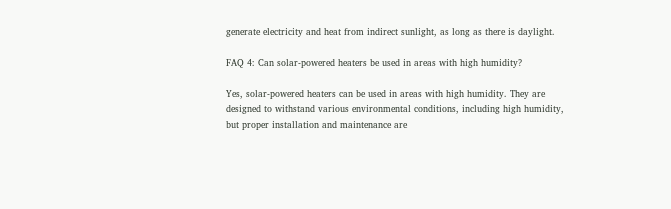generate electricity and heat from indirect sunlight, as long as there is daylight.

FAQ 4: Can solar-powered heaters be used in areas with high humidity?

Yes, solar-powered heaters can be used in areas with high humidity. They are designed to withstand various environmental conditions, including high humidity, but proper installation and maintenance are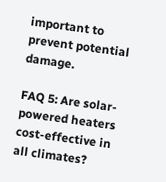important to prevent potential damage.

FAQ 5: Are solar-powered heaters cost-effective in all climates?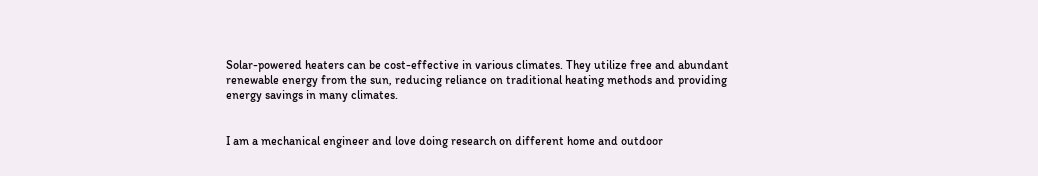Solar-powered heaters can be cost-effective in various climates. They utilize free and abundant renewable energy from the sun, reducing reliance on traditional heating methods and providing energy savings in many climates.


I am a mechanical engineer and love doing research on different home and outdoor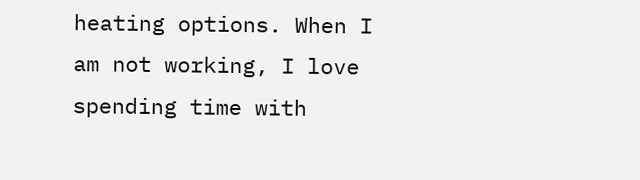heating options. When I am not working, I love spending time with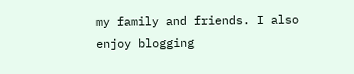my family and friends. I also enjoy blogging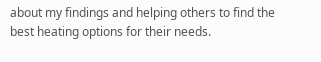about my findings and helping others to find the best heating options for their needs.